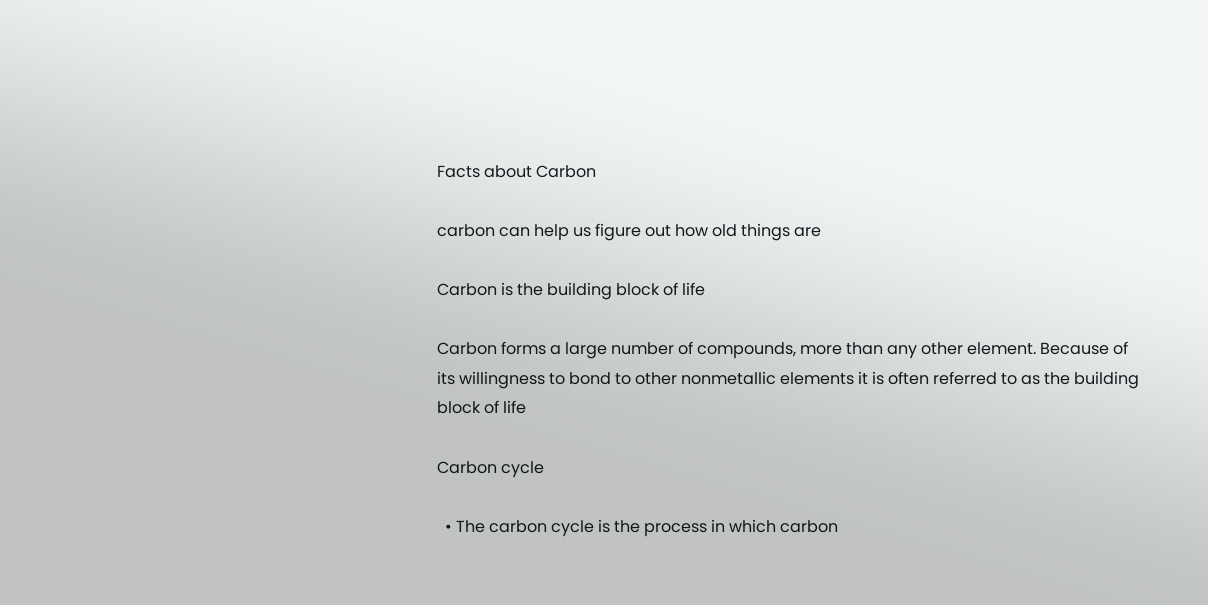Facts about Carbon

carbon can help us figure out how old things are

Carbon is the building block of life

Carbon forms a large number of compounds, more than any other element. Because of its willingness to bond to other nonmetallic elements it is often referred to as the building block of life

Carbon cycle

  • The carbon cycle is the process in which carbon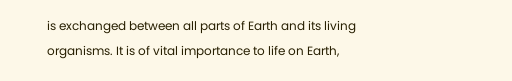is exchanged between all parts of Earth and its living organisms. It is of vital importance to life on Earth,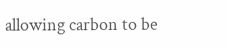allowing carbon to be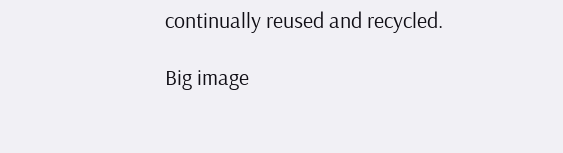continually reused and recycled.

Big image